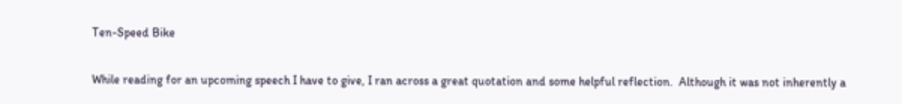Ten-Speed Bike

While reading for an upcoming speech I have to give, I ran across a great quotation and some helpful reflection.  Although it was not inherently a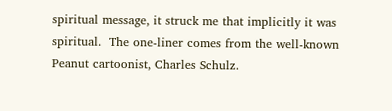spiritual message, it struck me that implicitly it was spiritual.  The one-liner comes from the well-known Peanut cartoonist, Charles Schulz.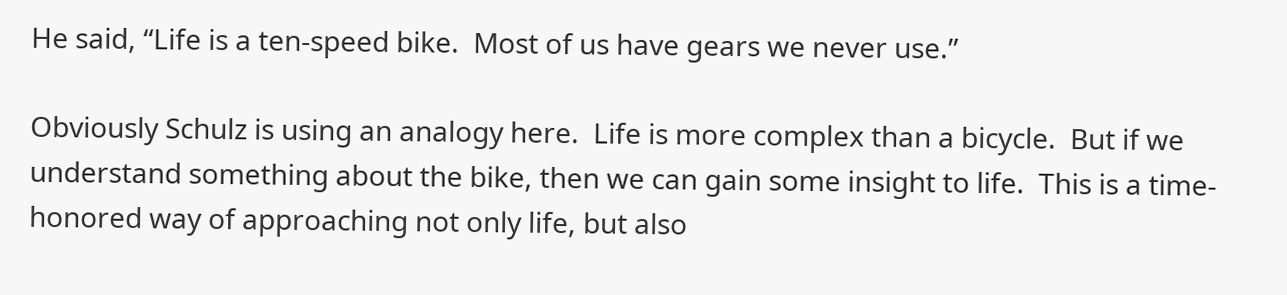He said, “Life is a ten-speed bike.  Most of us have gears we never use.”

Obviously Schulz is using an analogy here.  Life is more complex than a bicycle.  But if we understand something about the bike, then we can gain some insight to life.  This is a time-honored way of approaching not only life, but also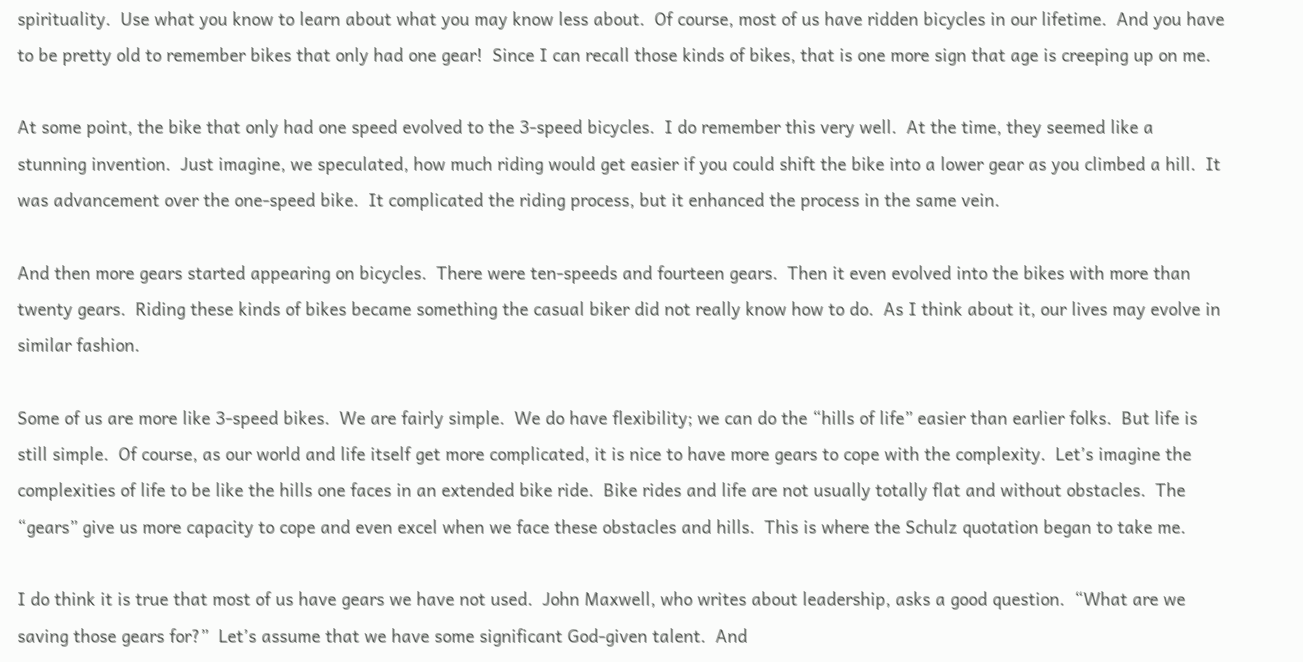spirituality.  Use what you know to learn about what you may know less about.  Of course, most of us have ridden bicycles in our lifetime.  And you have to be pretty old to remember bikes that only had one gear!  Since I can recall those kinds of bikes, that is one more sign that age is creeping up on me.

At some point, the bike that only had one speed evolved to the 3-speed bicycles.  I do remember this very well.  At the time, they seemed like a stunning invention.  Just imagine, we speculated, how much riding would get easier if you could shift the bike into a lower gear as you climbed a hill.  It was advancement over the one-speed bike.  It complicated the riding process, but it enhanced the process in the same vein.

And then more gears started appearing on bicycles.  There were ten-speeds and fourteen gears.  Then it even evolved into the bikes with more than twenty gears.  Riding these kinds of bikes became something the casual biker did not really know how to do.  As I think about it, our lives may evolve in similar fashion.

Some of us are more like 3-speed bikes.  We are fairly simple.  We do have flexibility; we can do the “hills of life” easier than earlier folks.  But life is still simple.  Of course, as our world and life itself get more complicated, it is nice to have more gears to cope with the complexity.  Let’s imagine the complexities of life to be like the hills one faces in an extended bike ride.  Bike rides and life are not usually totally flat and without obstacles.  The “gears” give us more capacity to cope and even excel when we face these obstacles and hills.  This is where the Schulz quotation began to take me.

I do think it is true that most of us have gears we have not used.  John Maxwell, who writes about leadership, asks a good question.  “What are we saving those gears for?”  Let’s assume that we have some significant God-given talent.  And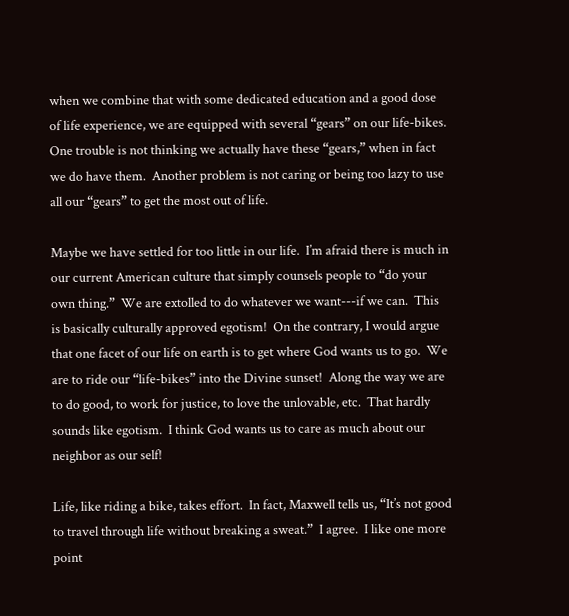when we combine that with some dedicated education and a good dose of life experience, we are equipped with several “gears” on our life-bikes.  One trouble is not thinking we actually have these “gears,” when in fact we do have them.  Another problem is not caring or being too lazy to use all our “gears” to get the most out of life.

Maybe we have settled for too little in our life.  I’m afraid there is much in our current American culture that simply counsels people to “do your own thing.”  We are extolled to do whatever we want---if we can.  This is basically culturally approved egotism!  On the contrary, I would argue that one facet of our life on earth is to get where God wants us to go.  We are to ride our “life-bikes” into the Divine sunset!  Along the way we are to do good, to work for justice, to love the unlovable, etc.  That hardly sounds like egotism.  I think God wants us to care as much about our neighbor as our self!

Life, like riding a bike, takes effort.  In fact, Maxwell tells us, “It’s not good to travel through life without breaking a sweat.”  I agree.  I like one more point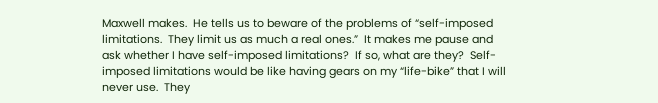Maxwell makes.  He tells us to beware of the problems of “self-imposed limitations.  They limit us as much a real ones.”  It makes me pause and ask whether I have self-imposed limitations?  If so, what are they?  Self-imposed limitations would be like having gears on my “life-bike” that I will never use.  They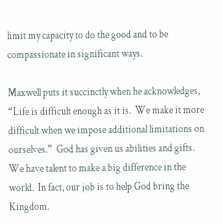limit my capacity to do the good and to be compassionate in significant ways.

Maxwell puts it succinctly when he acknowledges, “Life is difficult enough as it is.  We make it more difficult when we impose additional limitations on ourselves.”  God has given us abilities and gifts.  We have talent to make a big difference in the world.  In fact, our job is to help God bring the Kingdom.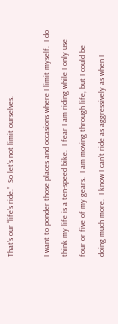That’s our “life’s ride.”  So let’s not limit ourselves.

I want to ponder those places and occasions where I limit myself.  I do think my life is a ten-speed bike.  I fear I am riding while I only use four or five of my gears.  I am moving through life, but I could be doing much more.  I know I can’t ride as aggressively as when I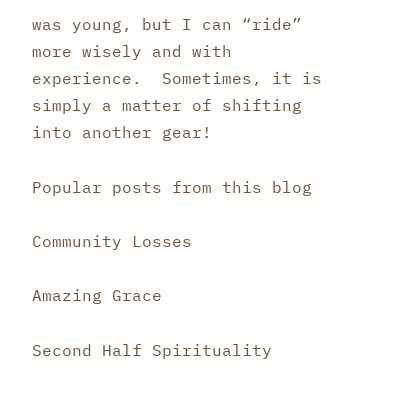was young, but I can “ride” more wisely and with experience.  Sometimes, it is simply a matter of shifting into another gear!

Popular posts from this blog

Community Losses

Amazing Grace

Second Half Spirituality